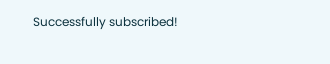Successfully subscribed!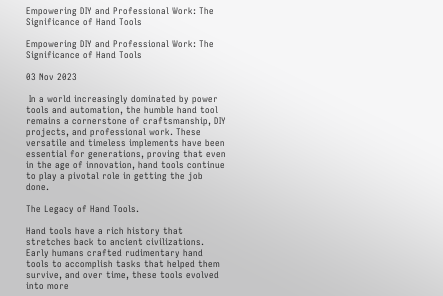Empowering DIY and Professional Work: The Significance of Hand Tools

Empowering DIY and Professional Work: The Significance of Hand Tools

03 Nov 2023

 In a world increasingly dominated by power tools and automation, the humble hand tool remains a cornerstone of craftsmanship, DIY projects, and professional work. These versatile and timeless implements have been essential for generations, proving that even in the age of innovation, hand tools continue to play a pivotal role in getting the job done.

The Legacy of Hand Tools.

Hand tools have a rich history that stretches back to ancient civilizations. Early humans crafted rudimentary hand tools to accomplish tasks that helped them survive, and over time, these tools evolved into more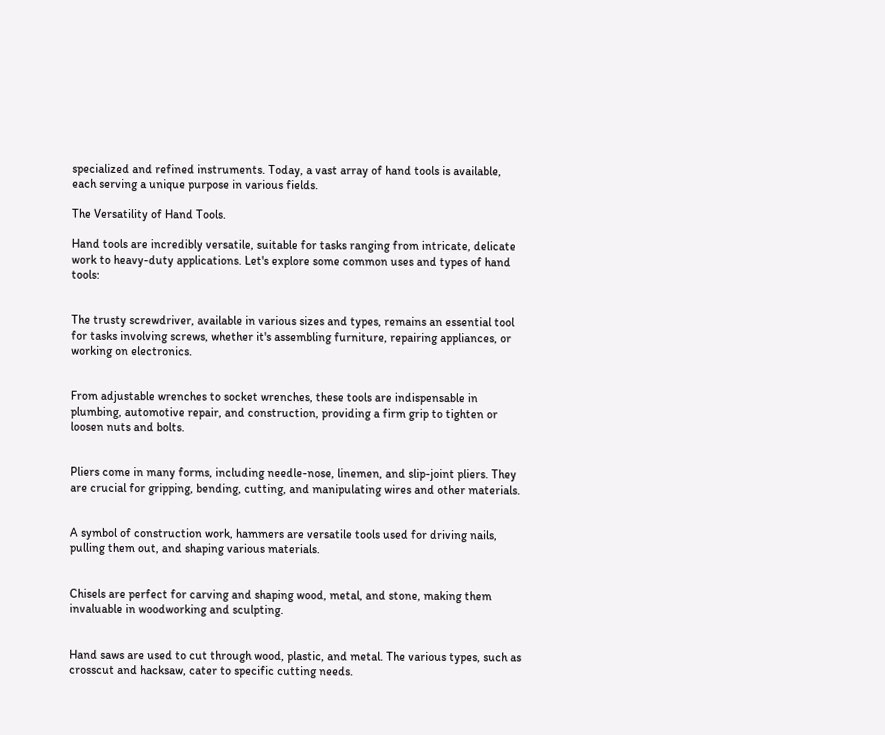specialized and refined instruments. Today, a vast array of hand tools is available, each serving a unique purpose in various fields.

The Versatility of Hand Tools.

Hand tools are incredibly versatile, suitable for tasks ranging from intricate, delicate work to heavy-duty applications. Let's explore some common uses and types of hand tools:


The trusty screwdriver, available in various sizes and types, remains an essential tool for tasks involving screws, whether it's assembling furniture, repairing appliances, or working on electronics.


From adjustable wrenches to socket wrenches, these tools are indispensable in plumbing, automotive repair, and construction, providing a firm grip to tighten or loosen nuts and bolts.


Pliers come in many forms, including needle-nose, linemen, and slip-joint pliers. They are crucial for gripping, bending, cutting, and manipulating wires and other materials.


A symbol of construction work, hammers are versatile tools used for driving nails, pulling them out, and shaping various materials.


Chisels are perfect for carving and shaping wood, metal, and stone, making them invaluable in woodworking and sculpting.


Hand saws are used to cut through wood, plastic, and metal. The various types, such as crosscut and hacksaw, cater to specific cutting needs.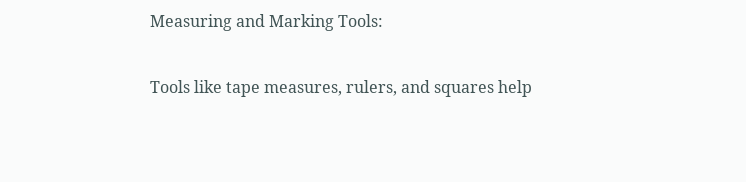Measuring and Marking Tools:

Tools like tape measures, rulers, and squares help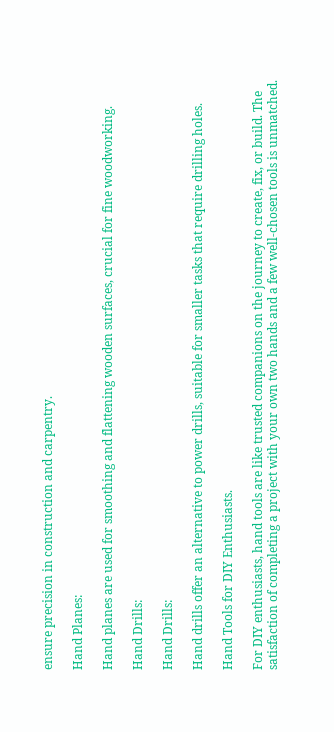ensure precision in construction and carpentry.

Hand Planes:

Hand planes are used for smoothing and flattening wooden surfaces, crucial for fine woodworking.

Hand Drills:

Hand Drills:

Hand drills offer an alternative to power drills, suitable for smaller tasks that require drilling holes.

Hand Tools for DIY Enthusiasts.

For DIY enthusiasts, hand tools are like trusted companions on the journey to create, fix, or build. The satisfaction of completing a project with your own two hands and a few well-chosen tools is unmatched.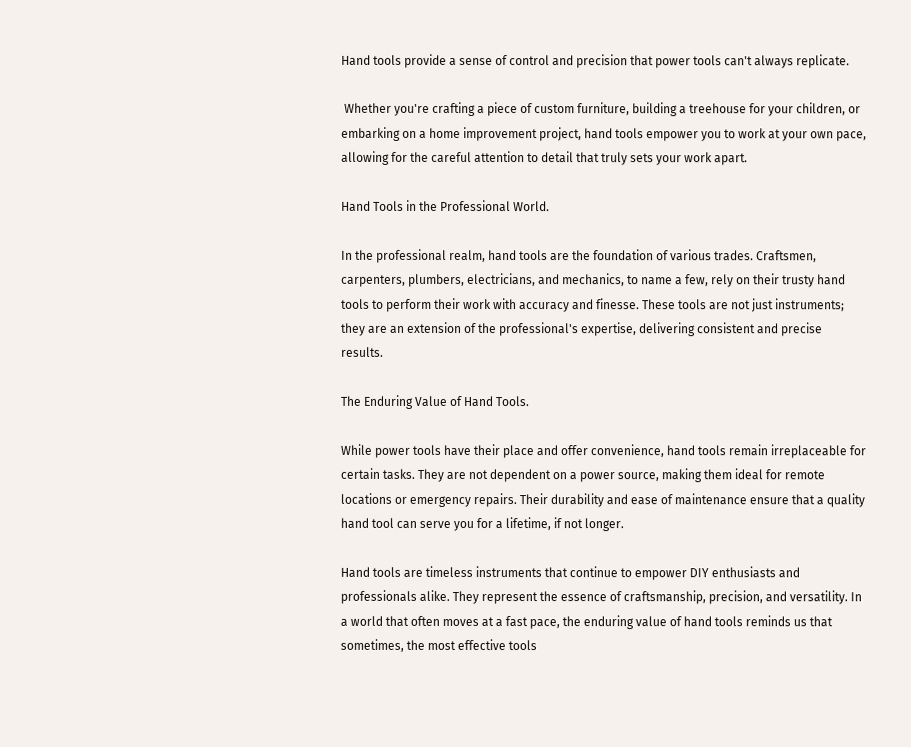Hand tools provide a sense of control and precision that power tools can't always replicate.

 Whether you're crafting a piece of custom furniture, building a treehouse for your children, or embarking on a home improvement project, hand tools empower you to work at your own pace, allowing for the careful attention to detail that truly sets your work apart.

Hand Tools in the Professional World.

In the professional realm, hand tools are the foundation of various trades. Craftsmen, carpenters, plumbers, electricians, and mechanics, to name a few, rely on their trusty hand tools to perform their work with accuracy and finesse. These tools are not just instruments; they are an extension of the professional's expertise, delivering consistent and precise results.

The Enduring Value of Hand Tools.

While power tools have their place and offer convenience, hand tools remain irreplaceable for certain tasks. They are not dependent on a power source, making them ideal for remote locations or emergency repairs. Their durability and ease of maintenance ensure that a quality hand tool can serve you for a lifetime, if not longer.

Hand tools are timeless instruments that continue to empower DIY enthusiasts and professionals alike. They represent the essence of craftsmanship, precision, and versatility. In a world that often moves at a fast pace, the enduring value of hand tools reminds us that sometimes, the most effective tools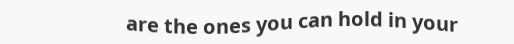are the ones you can hold in your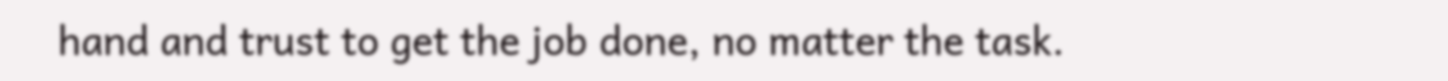hand and trust to get the job done, no matter the task.